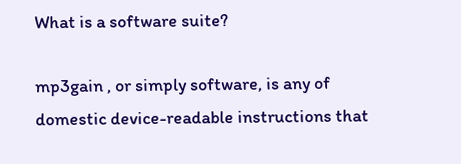What is a software suite?

mp3gain , or simply software, is any of domestic device-readable instructions that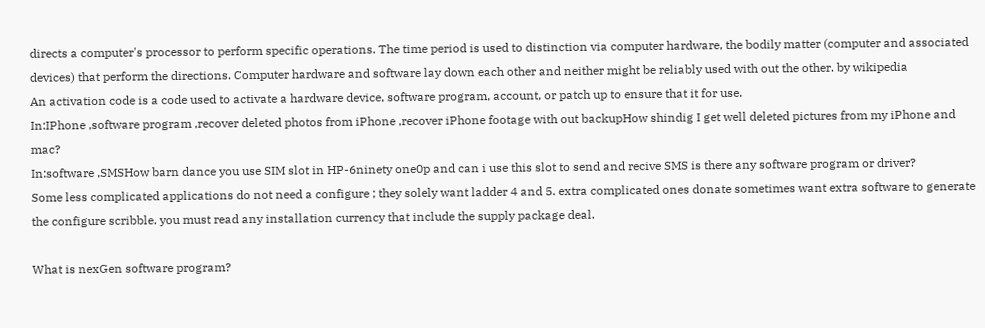directs a computer's processor to perform specific operations. The time period is used to distinction via computer hardware, the bodily matter (computer and associated devices) that perform the directions. Computer hardware and software lay down each other and neither might be reliably used with out the other. by wikipedia
An activation code is a code used to activate a hardware device, software program, account, or patch up to ensure that it for use.
In:IPhone ,software program ,recover deleted photos from iPhone ,recover iPhone footage with out backupHow shindig I get well deleted pictures from my iPhone and mac?
In:software ,SMSHow barn dance you use SIM slot in HP-6ninety one0p and can i use this slot to send and recive SMS is there any software program or driver?
Some less complicated applications do not need a configure ; they solely want ladder 4 and 5. extra complicated ones donate sometimes want extra software to generate the configure scribble. you must read any installation currency that include the supply package deal.

What is nexGen software program?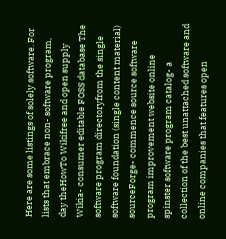Here are some listings of solely software. For lists that embrace non- software program, day theHowTo Wikifree and open supply Wikia- consumer editable FOSS database The software program directoryfrom the single software foundation (single content material) sourceForge- commence source software program improvement website online spinster software program catalog- a collection of the best unattached software and online companies that features open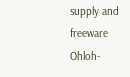supply and freeware Ohloh-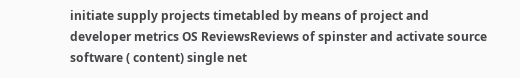initiate supply projects timetabled by means of project and developer metrics OS ReviewsReviews of spinster and activate source software ( content) single net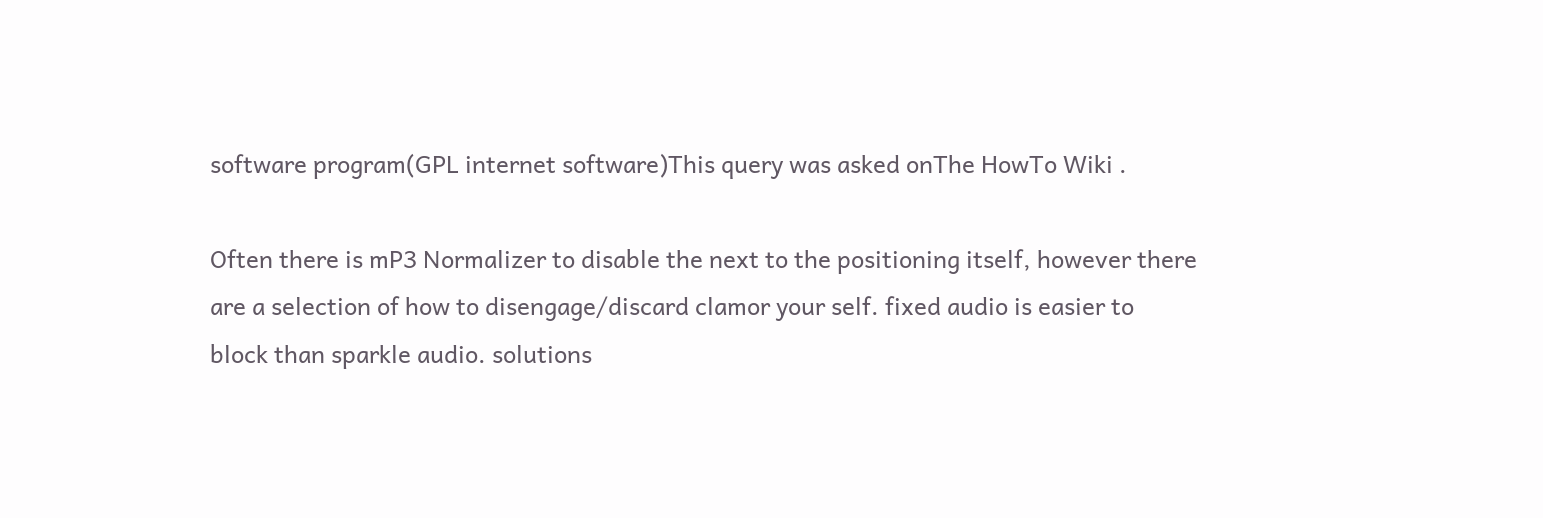software program(GPL internet software)This query was asked onThe HowTo Wiki .

Often there is mP3 Normalizer to disable the next to the positioning itself, however there are a selection of how to disengage/discard clamor your self. fixed audio is easier to block than sparkle audio. solutions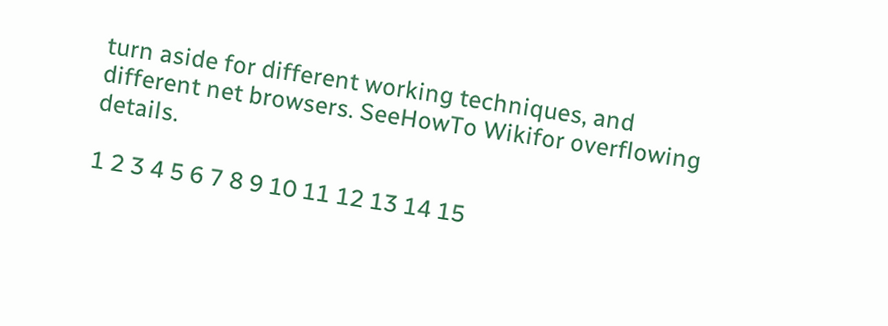turn aside for different working techniques, and different net browsers. SeeHowTo Wikifor overflowing details.

1 2 3 4 5 6 7 8 9 10 11 12 13 14 15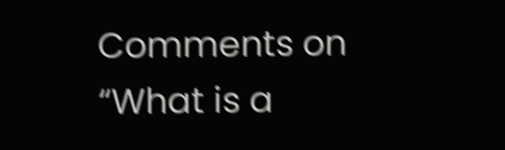Comments on “What is a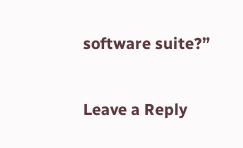software suite?”

Leave a Reply